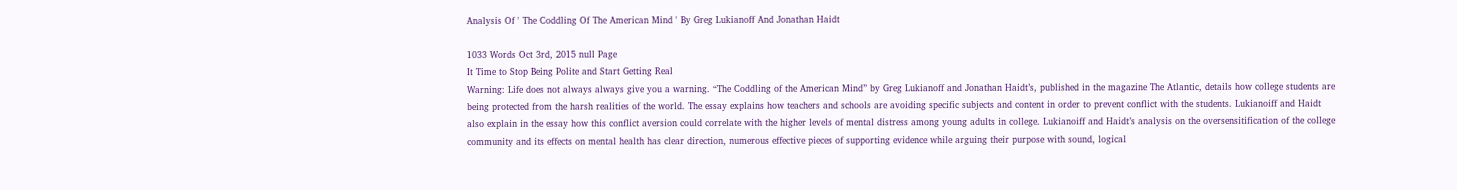Analysis Of ' The Coddling Of The American Mind ' By Greg Lukianoff And Jonathan Haidt

1033 Words Oct 3rd, 2015 null Page
It Time to Stop Being Polite and Start Getting Real
Warning: Life does not always always give you a warning. “The Coddling of the American Mind” by Greg Lukianoff and Jonathan Haidt’s, published in the magazine The Atlantic, details how college students are being protected from the harsh realities of the world. The essay explains how teachers and schools are avoiding specific subjects and content in order to prevent conflict with the students. Lukianoiff and Haidt also explain in the essay how this conflict aversion could correlate with the higher levels of mental distress among young adults in college. Lukianoiff and Haidt’s analysis on the oversensitification of the college community and its effects on mental health has clear direction, numerous effective pieces of supporting evidence while arguing their purpose with sound, logical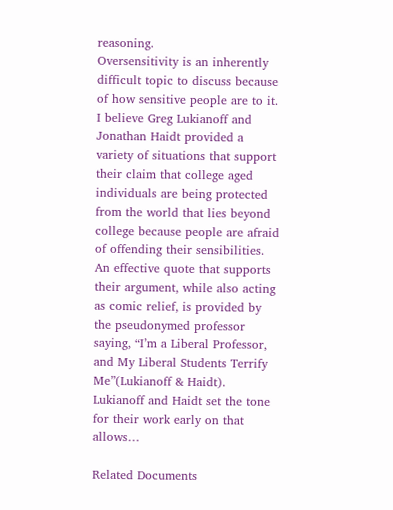reasoning.
Oversensitivity is an inherently difficult topic to discuss because of how sensitive people are to it. I believe Greg Lukianoff and Jonathan Haidt provided a variety of situations that support their claim that college aged individuals are being protected from the world that lies beyond college because people are afraid of offending their sensibilities. An effective quote that supports their argument, while also acting as comic relief, is provided by the pseudonymed professor saying, “I’m a Liberal Professor, and My Liberal Students Terrify Me”(Lukianoff & Haidt). Lukianoff and Haidt set the tone for their work early on that allows…

Related Documents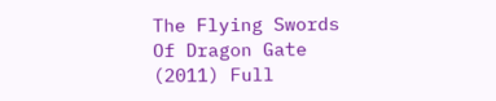The Flying Swords Of Dragon Gate (2011) Full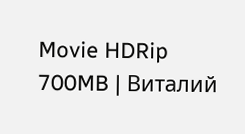Movie HDRip 700MB | Виталий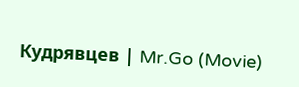Кудрявцев | Mr.Go (Movie)